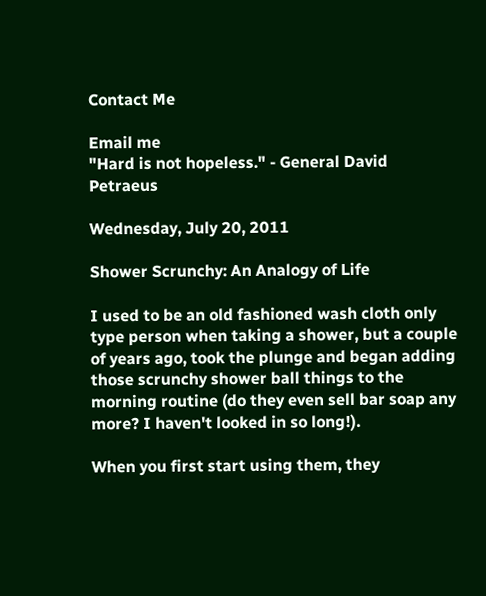Contact Me

Email me
"Hard is not hopeless." - General David Petraeus

Wednesday, July 20, 2011

Shower Scrunchy: An Analogy of Life

I used to be an old fashioned wash cloth only type person when taking a shower, but a couple of years ago, took the plunge and began adding those scrunchy shower ball things to the morning routine (do they even sell bar soap any more? I haven't looked in so long!).

When you first start using them, they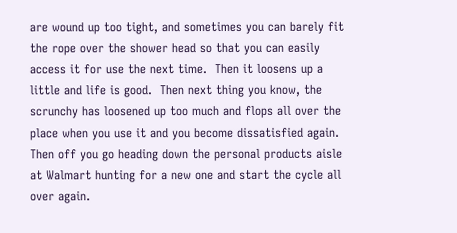are wound up too tight, and sometimes you can barely fit the rope over the shower head so that you can easily access it for use the next time.  Then it loosens up a little and life is good.  Then next thing you know, the scrunchy has loosened up too much and flops all over the place when you use it and you become dissatisfied again.  Then off you go heading down the personal products aisle at Walmart hunting for a new one and start the cycle all over again.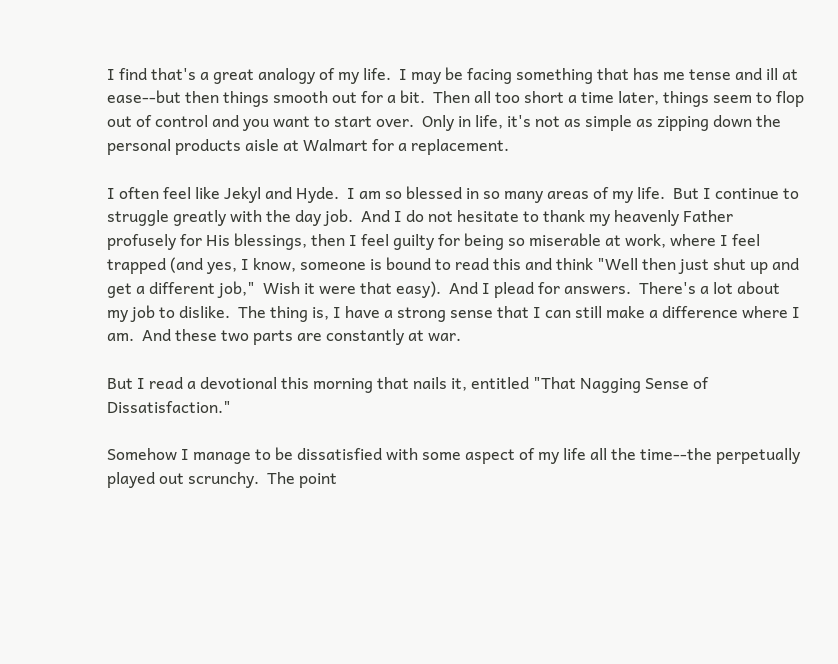I find that's a great analogy of my life.  I may be facing something that has me tense and ill at ease--but then things smooth out for a bit.  Then all too short a time later, things seem to flop out of control and you want to start over.  Only in life, it's not as simple as zipping down the personal products aisle at Walmart for a replacement.

I often feel like Jekyl and Hyde.  I am so blessed in so many areas of my life.  But I continue to struggle greatly with the day job.  And I do not hesitate to thank my heavenly Father profusely for His blessings, then I feel guilty for being so miserable at work, where I feel trapped (and yes, I know, someone is bound to read this and think "Well then just shut up and get a different job,"  Wish it were that easy).  And I plead for answers.  There's a lot about my job to dislike.  The thing is, I have a strong sense that I can still make a difference where I am.  And these two parts are constantly at war.

But I read a devotional this morning that nails it, entitled "That Nagging Sense of Dissatisfaction."

Somehow I manage to be dissatisfied with some aspect of my life all the time--the perpetually played out scrunchy.  The point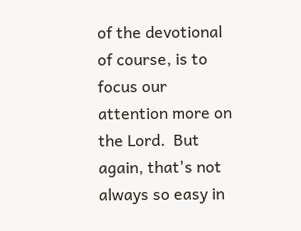of the devotional of course, is to focus our attention more on the Lord.  But again, that's not always so easy in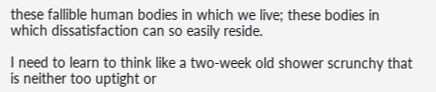these fallible human bodies in which we live; these bodies in which dissatisfaction can so easily reside.

I need to learn to think like a two-week old shower scrunchy that is neither too uptight or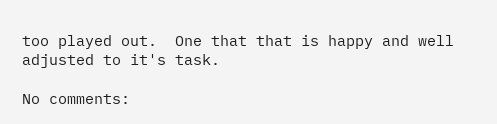too played out.  One that that is happy and well adjusted to it's task.

No comments: